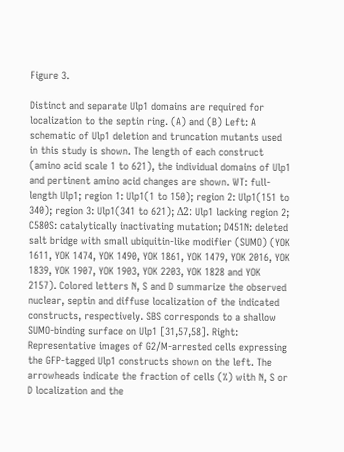Figure 3.

Distinct and separate Ulp1 domains are required for localization to the septin ring. (A) and (B) Left: A schematic of Ulp1 deletion and truncation mutants used in this study is shown. The length of each construct (amino acid scale 1 to 621), the individual domains of Ulp1 and pertinent amino acid changes are shown. WT: full-length Ulp1; region 1: Ulp1(1 to 150); region 2: Ulp1(151 to 340); region 3: Ulp1(341 to 621); Δ2: Ulp1 lacking region 2; C580S: catalytically inactivating mutation; D451N: deleted salt bridge with small ubiquitin-like modifier (SUMO) (YOK 1611, YOK 1474, YOK 1490, YOK 1861, YOK 1479, YOK 2016, YOK 1839, YOK 1907, YOK 1903, YOK 2203, YOK 1828 and YOK 2157). Colored letters N, S and D summarize the observed nuclear, septin and diffuse localization of the indicated constructs, respectively. SBS corresponds to a shallow SUMO-binding surface on Ulp1 [31,57,58]. Right: Representative images of G2/M-arrested cells expressing the GFP-tagged Ulp1 constructs shown on the left. The arrowheads indicate the fraction of cells (%) with N, S or D localization and the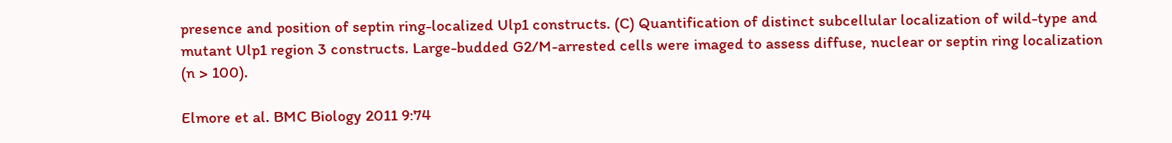presence and position of septin ring-localized Ulp1 constructs. (C) Quantification of distinct subcellular localization of wild-type and mutant Ulp1 region 3 constructs. Large-budded G2/M-arrested cells were imaged to assess diffuse, nuclear or septin ring localization (n > 100).

Elmore et al. BMC Biology 2011 9:74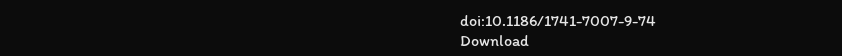doi:10.1186/1741-7007-9-74
Download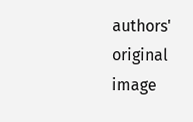authors' original image